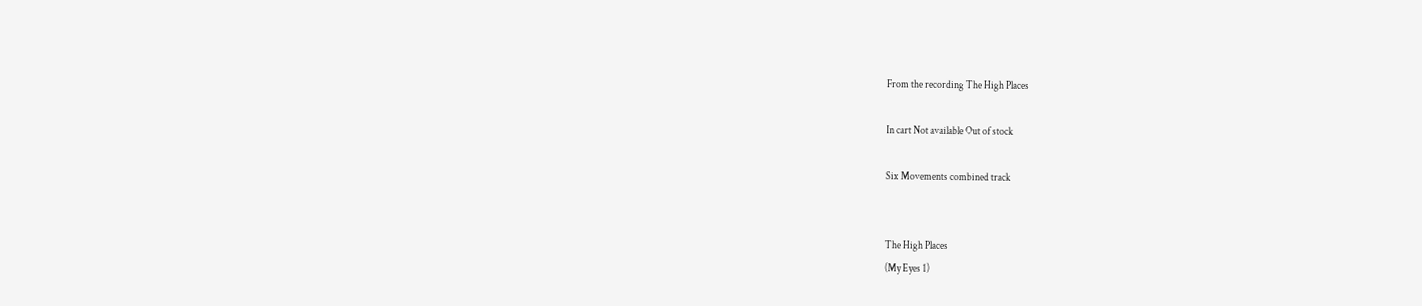From the recording The High Places

In cart Not available Out of stock

Six Movements combined track


The High Places
(My Eyes 1)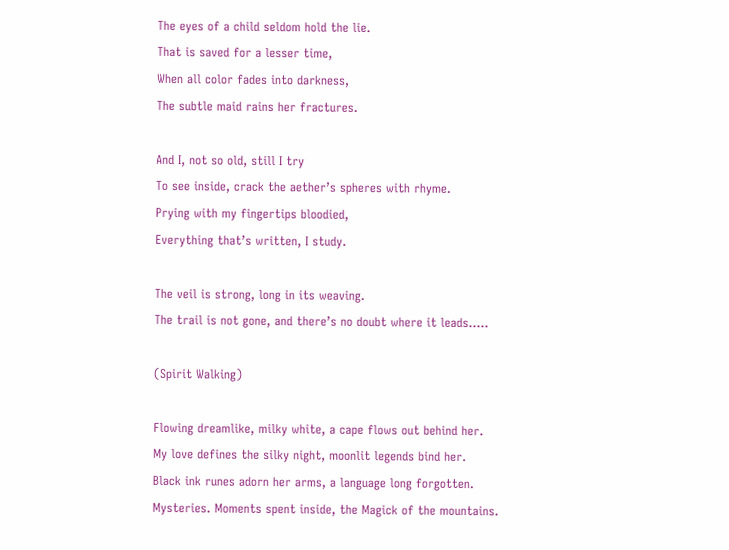The eyes of a child seldom hold the lie.
That is saved for a lesser time,
When all color fades into darkness,
The subtle maid rains her fractures.

And I, not so old, still I try
To see inside, crack the aether’s spheres with rhyme.
Prying with my fingertips bloodied,
Everything that’s written, I study.

The veil is strong, long in its weaving.
The trail is not gone, and there’s no doubt where it leads.....

(Spirit Walking)

Flowing dreamlike, milky white, a cape flows out behind her.
My love defines the silky night, moonlit legends bind her.
Black ink runes adorn her arms, a language long forgotten.
Mysteries. Moments spent inside, the Magick of the mountains.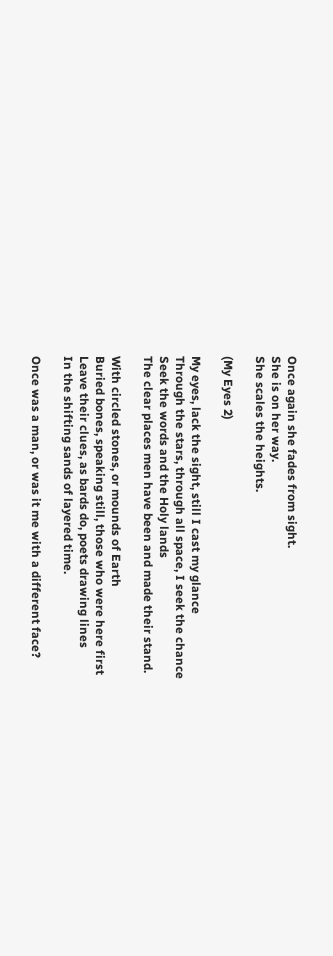Once again she fades from sight.
She is on her way.
She scales the heights.

(My Eyes 2)

My eyes, lack the sight, still I cast my glance
Through the stars, through all space, I seek the chance
Seek the words and the Holy lands
The clear places men have been and made their stand.

With circled stones, or mounds of Earth
Buried bones, speaking still, those who were here first
Leave their clues, as bards do, poets drawing lines
In the shifting sands of layered time.

Once was a man, or was it me with a different face?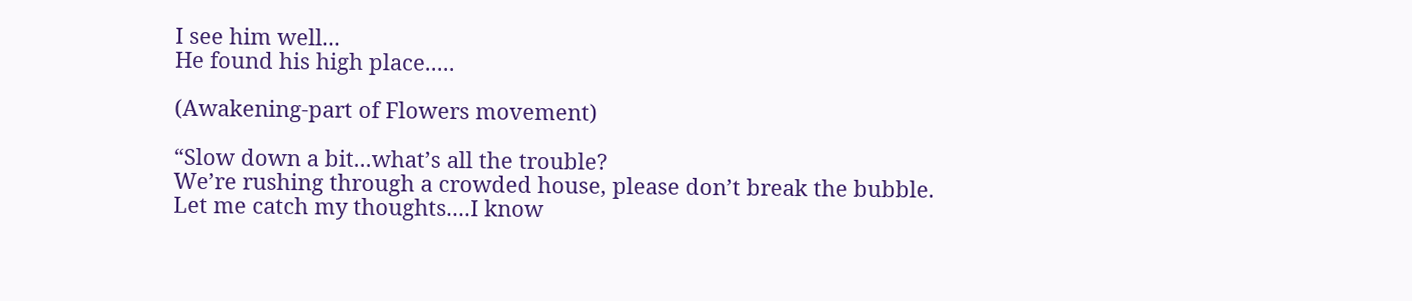I see him well...
He found his high place.....

(Awakening-part of Flowers movement)

“Slow down a bit...what’s all the trouble?
We’re rushing through a crowded house, please don’t break the bubble.
Let me catch my thoughts....I know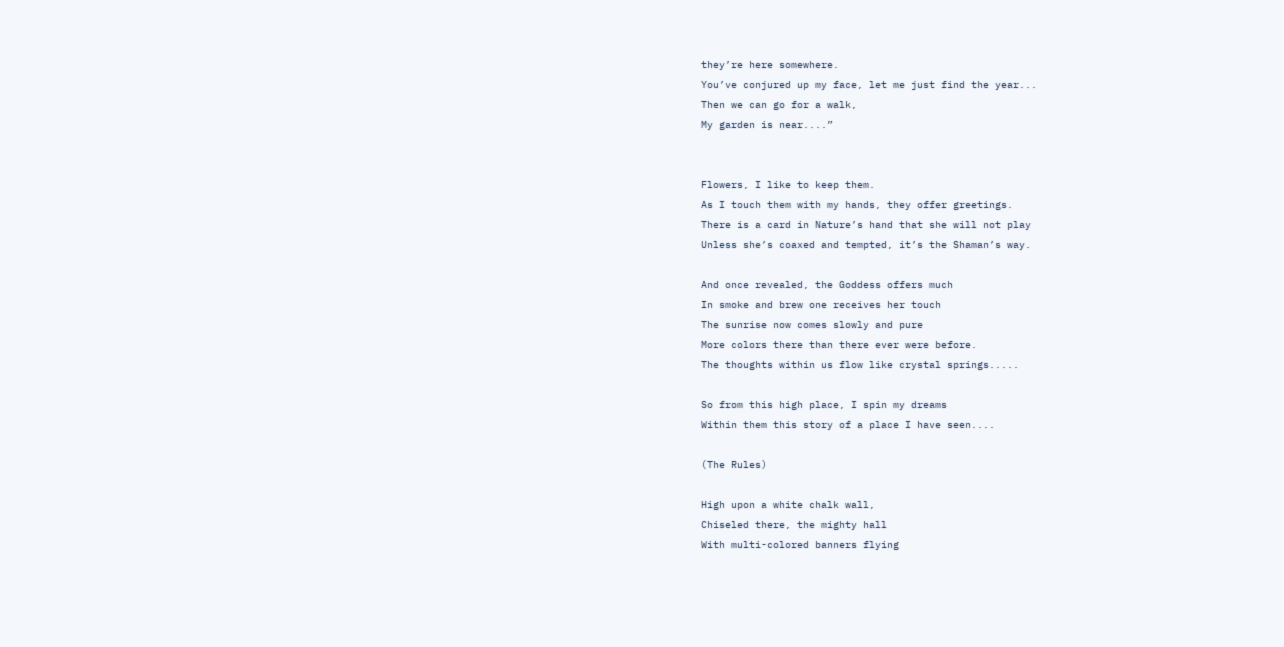they’re here somewhere.
You’ve conjured up my face, let me just find the year...
Then we can go for a walk,
My garden is near....”


Flowers, I like to keep them.
As I touch them with my hands, they offer greetings.
There is a card in Nature’s hand that she will not play
Unless she’s coaxed and tempted, it’s the Shaman’s way.

And once revealed, the Goddess offers much
In smoke and brew one receives her touch
The sunrise now comes slowly and pure
More colors there than there ever were before.
The thoughts within us flow like crystal springs.....

So from this high place, I spin my dreams
Within them this story of a place I have seen....

(The Rules)

High upon a white chalk wall,
Chiseled there, the mighty hall
With multi-colored banners flying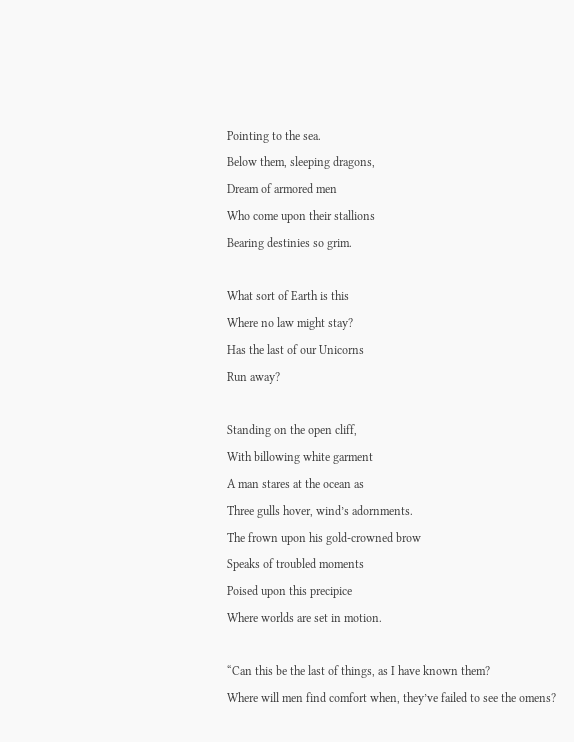Pointing to the sea.
Below them, sleeping dragons,
Dream of armored men
Who come upon their stallions
Bearing destinies so grim.

What sort of Earth is this
Where no law might stay?
Has the last of our Unicorns
Run away?

Standing on the open cliff,
With billowing white garment
A man stares at the ocean as
Three gulls hover, wind’s adornments.
The frown upon his gold-crowned brow
Speaks of troubled moments
Poised upon this precipice
Where worlds are set in motion.

“Can this be the last of things, as I have known them?
Where will men find comfort when, they’ve failed to see the omens?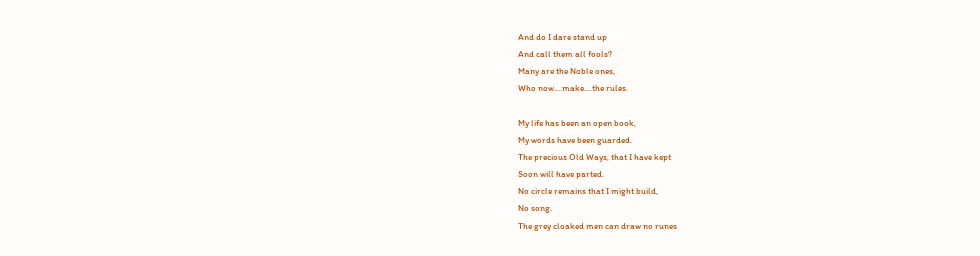And do I dare stand up
And call them all fools?
Many are the Noble ones,
Who now....make....the rules.

My life has been an open book,
My words have been guarded.
The precious Old Ways, that I have kept
Soon will have parted.
No circle remains that I might build,
No song.
The grey cloaked men can draw no runes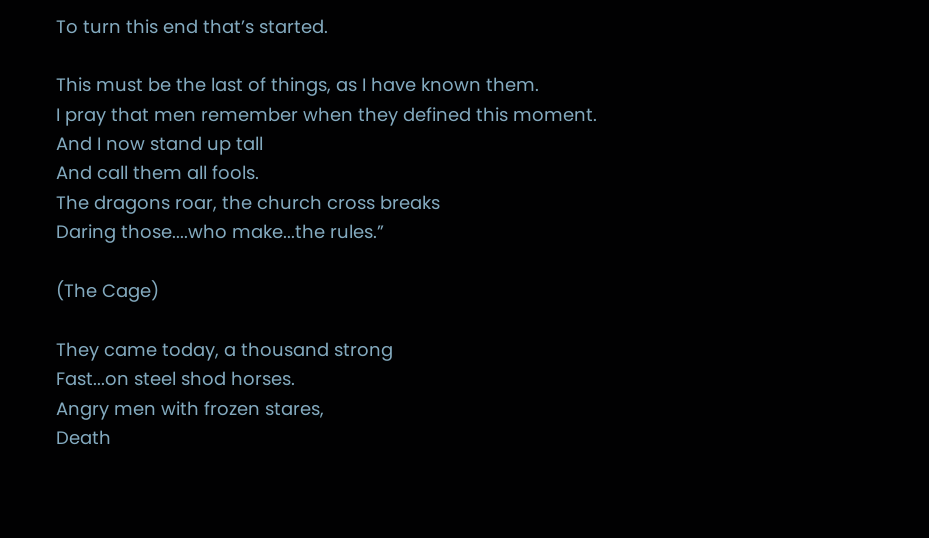To turn this end that’s started.

This must be the last of things, as I have known them.
I pray that men remember when they defined this moment.
And I now stand up tall
And call them all fools.
The dragons roar, the church cross breaks
Daring those....who make...the rules.”

(The Cage)

They came today, a thousand strong
Fast...on steel shod horses.
Angry men with frozen stares,
Death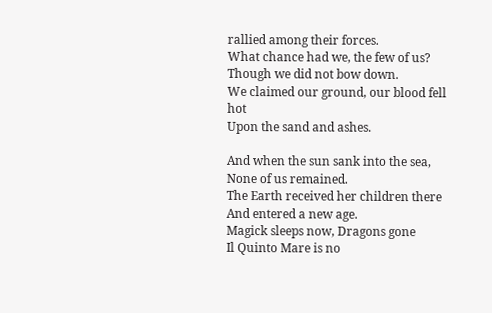rallied among their forces.
What chance had we, the few of us?
Though we did not bow down.
We claimed our ground, our blood fell hot
Upon the sand and ashes.

And when the sun sank into the sea,
None of us remained.
The Earth received her children there
And entered a new age.
Magick sleeps now, Dragons gone
Il Quinto Mare is no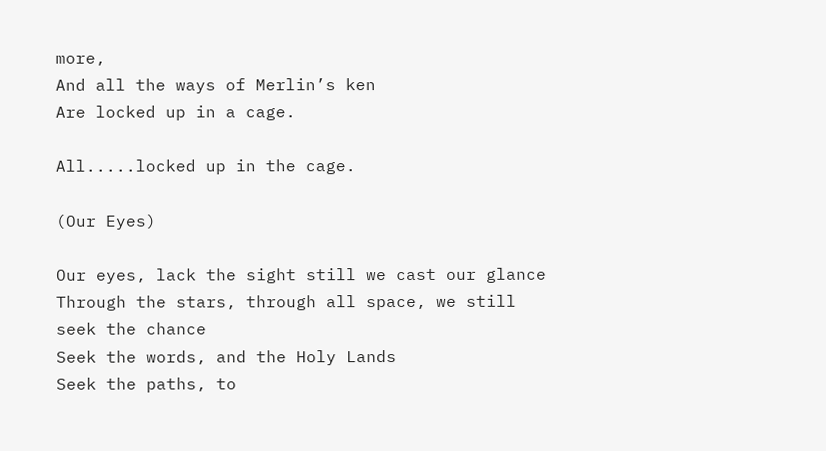more,
And all the ways of Merlin’s ken
Are locked up in a cage.

All.....locked up in the cage.

(Our Eyes)

Our eyes, lack the sight still we cast our glance
Through the stars, through all space, we still seek the chance
Seek the words, and the Holy Lands
Seek the paths, to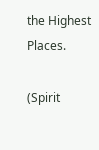the Highest Places.

(Spirit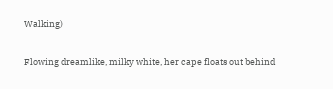Walking)

Flowing dreamlike, milky white, her cape floats out behind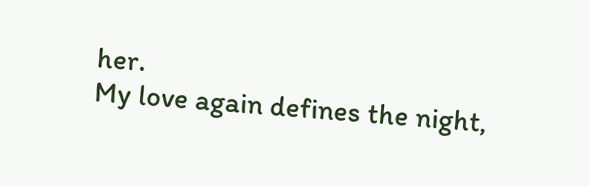her.
My love again defines the night,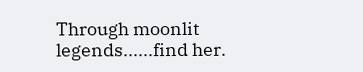Through moonlit legends......find her.